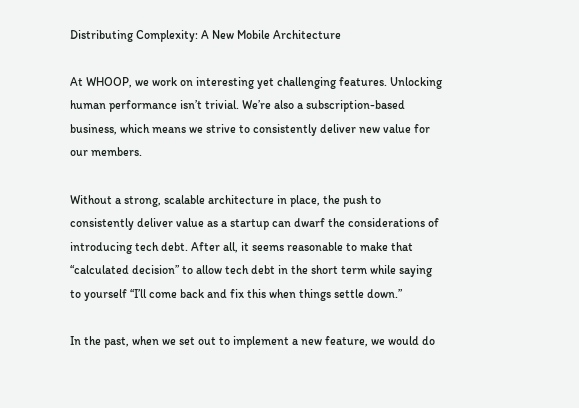Distributing Complexity: A New Mobile Architecture

At WHOOP, we work on interesting yet challenging features. Unlocking human performance isn’t trivial. We’re also a subscription-based business, which means we strive to consistently deliver new value for our members.

Without a strong, scalable architecture in place, the push to consistently deliver value as a startup can dwarf the considerations of introducing tech debt. After all, it seems reasonable to make that “calculated decision” to allow tech debt in the short term while saying to yourself “I’ll come back and fix this when things settle down.”

In the past, when we set out to implement a new feature, we would do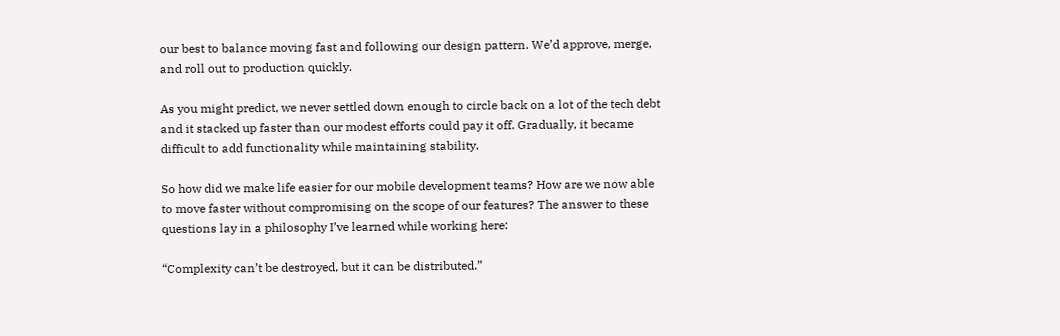our best to balance moving fast and following our design pattern. We’d approve, merge, and roll out to production quickly.

As you might predict, we never settled down enough to circle back on a lot of the tech debt and it stacked up faster than our modest efforts could pay it off. Gradually, it became difficult to add functionality while maintaining stability.

So how did we make life easier for our mobile development teams? How are we now able to move faster without compromising on the scope of our features? The answer to these questions lay in a philosophy I’ve learned while working here:

“Complexity can’t be destroyed, but it can be distributed.”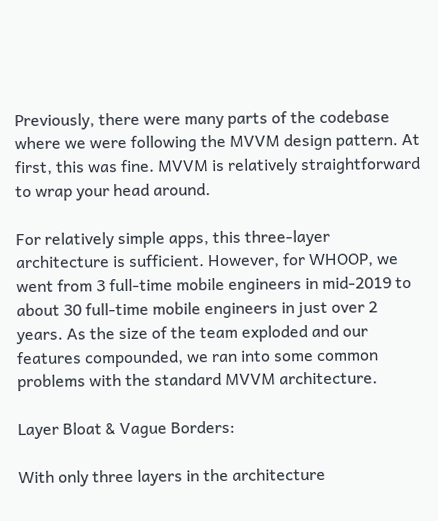Previously, there were many parts of the codebase where we were following the MVVM design pattern. At first, this was fine. MVVM is relatively straightforward to wrap your head around.

For relatively simple apps, this three-layer architecture is sufficient. However, for WHOOP, we went from 3 full-time mobile engineers in mid-2019 to about 30 full-time mobile engineers in just over 2 years. As the size of the team exploded and our features compounded, we ran into some common problems with the standard MVVM architecture.

Layer Bloat & Vague Borders:

With only three layers in the architecture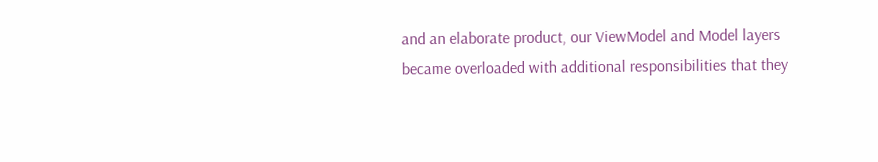and an elaborate product, our ViewModel and Model layers became overloaded with additional responsibilities that they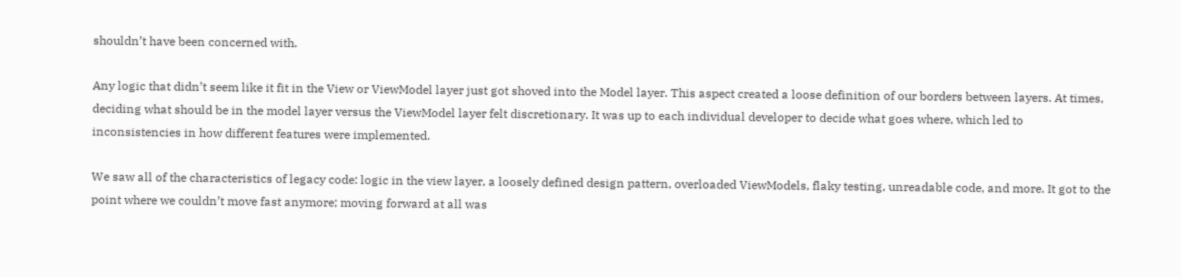shouldn’t have been concerned with.

Any logic that didn’t seem like it fit in the View or ViewModel layer just got shoved into the Model layer. This aspect created a loose definition of our borders between layers. At times, deciding what should be in the model layer versus the ViewModel layer felt discretionary. It was up to each individual developer to decide what goes where, which led to inconsistencies in how different features were implemented.

We saw all of the characteristics of legacy code: logic in the view layer, a loosely defined design pattern, overloaded ViewModels, flaky testing, unreadable code, and more. It got to the point where we couldn’t move fast anymore; moving forward at all was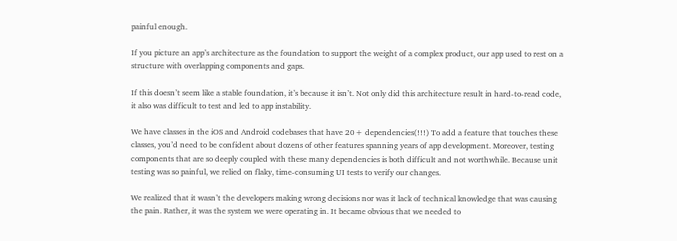painful enough.

If you picture an app’s architecture as the foundation to support the weight of a complex product, our app used to rest on a structure with overlapping components and gaps.

If this doesn’t seem like a stable foundation, it’s because it isn’t. Not only did this architecture result in hard-to-read code, it also was difficult to test and led to app instability.

We have classes in the iOS and Android codebases that have 20+ dependencies(!!!) To add a feature that touches these classes, you’d need to be confident about dozens of other features spanning years of app development. Moreover, testing components that are so deeply coupled with these many dependencies is both difficult and not worthwhile. Because unit testing was so painful, we relied on flaky, time-consuming UI tests to verify our changes.

We realized that it wasn’t the developers making wrong decisions nor was it lack of technical knowledge that was causing the pain. Rather, it was the system we were operating in. It became obvious that we needed to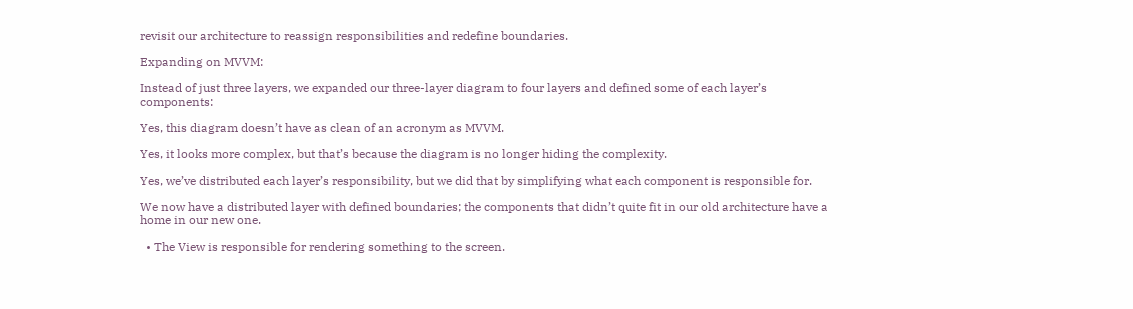revisit our architecture to reassign responsibilities and redefine boundaries.

Expanding on MVVM:

Instead of just three layers, we expanded our three-layer diagram to four layers and defined some of each layer’s components:

Yes, this diagram doesn’t have as clean of an acronym as MVVM.

Yes, it looks more complex, but that’s because the diagram is no longer hiding the complexity.

Yes, we’ve distributed each layer’s responsibility, but we did that by simplifying what each component is responsible for.

We now have a distributed layer with defined boundaries; the components that didn’t quite fit in our old architecture have a home in our new one.

  • The View is responsible for rendering something to the screen.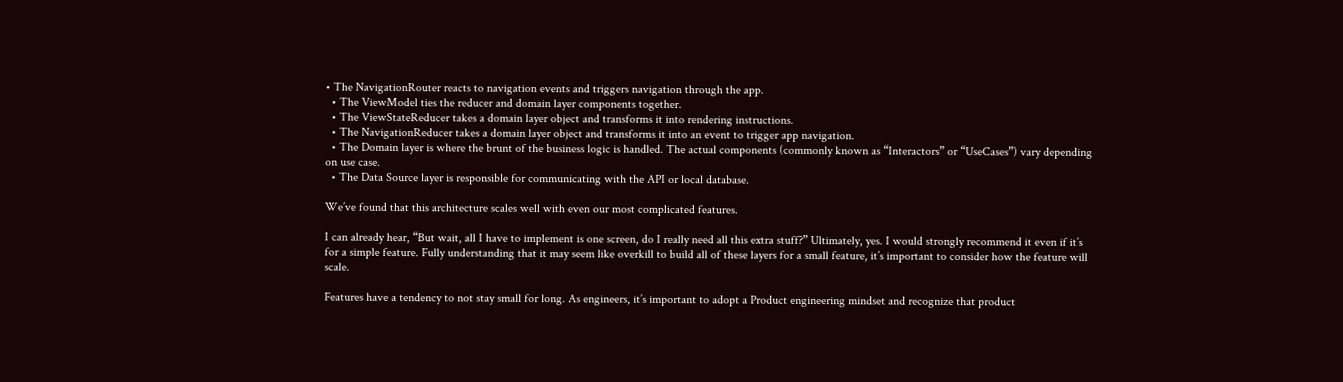• The NavigationRouter reacts to navigation events and triggers navigation through the app.
  • The ViewModel ties the reducer and domain layer components together.
  • The ViewStateReducer takes a domain layer object and transforms it into rendering instructions.
  • The NavigationReducer takes a domain layer object and transforms it into an event to trigger app navigation.
  • The Domain layer is where the brunt of the business logic is handled. The actual components (commonly known as “Interactors” or “UseCases”) vary depending on use case.
  • The Data Source layer is responsible for communicating with the API or local database.

We’ve found that this architecture scales well with even our most complicated features.

I can already hear, “But wait, all I have to implement is one screen, do I really need all this extra stuff?” Ultimately, yes. I would strongly recommend it even if it’s for a simple feature. Fully understanding that it may seem like overkill to build all of these layers for a small feature, it’s important to consider how the feature will scale.

Features have a tendency to not stay small for long. As engineers, it’s important to adopt a Product engineering mindset and recognize that product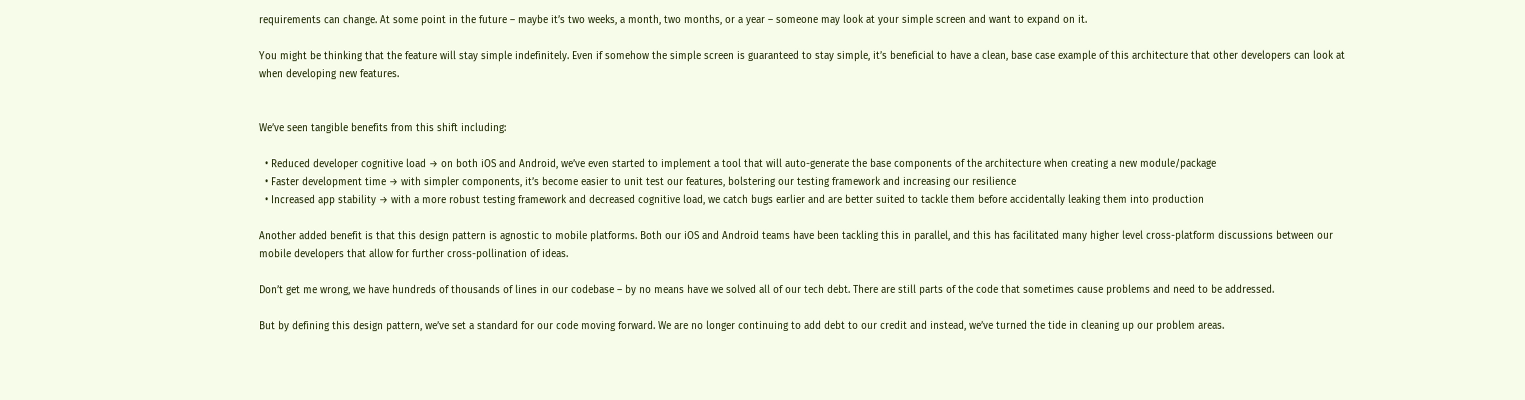requirements can change. At some point in the future – maybe it’s two weeks, a month, two months, or a year – someone may look at your simple screen and want to expand on it.

You might be thinking that the feature will stay simple indefinitely. Even if somehow the simple screen is guaranteed to stay simple, it’s beneficial to have a clean, base case example of this architecture that other developers can look at when developing new features.


We’ve seen tangible benefits from this shift including:

  • Reduced developer cognitive load → on both iOS and Android, we’ve even started to implement a tool that will auto-generate the base components of the architecture when creating a new module/package
  • Faster development time → with simpler components, it’s become easier to unit test our features, bolstering our testing framework and increasing our resilience
  • Increased app stability → with a more robust testing framework and decreased cognitive load, we catch bugs earlier and are better suited to tackle them before accidentally leaking them into production

Another added benefit is that this design pattern is agnostic to mobile platforms. Both our iOS and Android teams have been tackling this in parallel, and this has facilitated many higher level cross-platform discussions between our mobile developers that allow for further cross-pollination of ideas.

Don’t get me wrong, we have hundreds of thousands of lines in our codebase – by no means have we solved all of our tech debt. There are still parts of the code that sometimes cause problems and need to be addressed.

But by defining this design pattern, we’ve set a standard for our code moving forward. We are no longer continuing to add debt to our credit and instead, we’ve turned the tide in cleaning up our problem areas.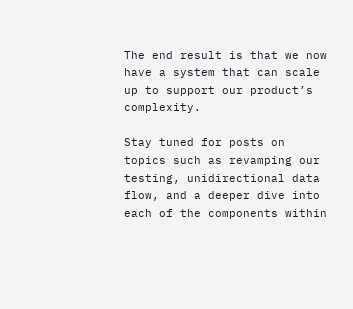The end result is that we now have a system that can scale up to support our product’s complexity.

Stay tuned for posts on topics such as revamping our testing, unidirectional data flow, and a deeper dive into each of the components within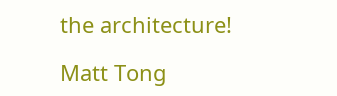the architecture!

Matt Tong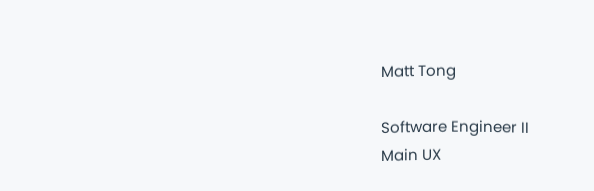Matt Tong

Software Engineer II
Main UX